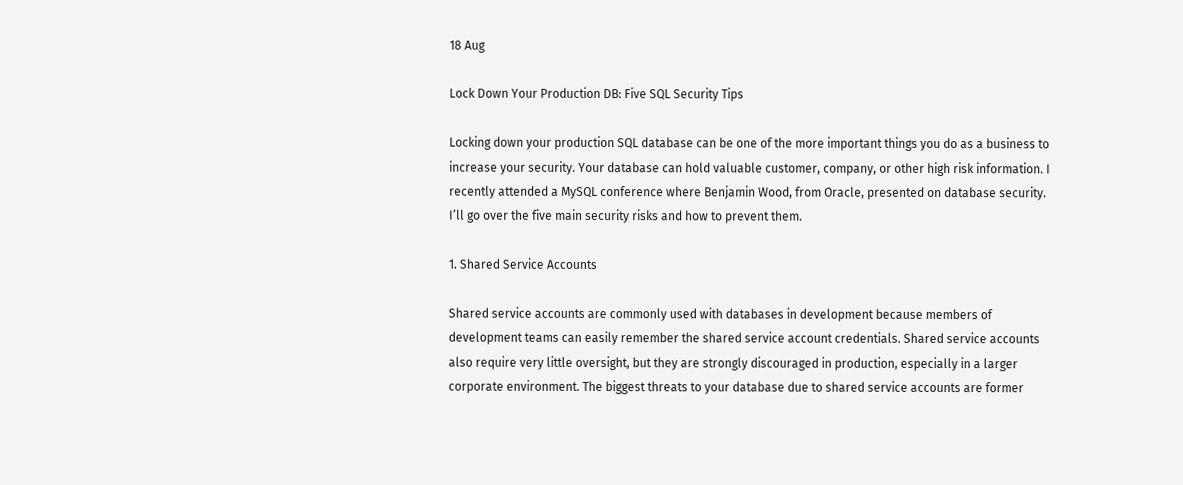18 Aug

Lock Down Your Production DB: Five SQL Security Tips

Locking down your production SQL database can be one of the more important things you do as a business to increase your security. Your database can hold valuable customer, company, or other high risk information. I recently attended a MySQL conference where Benjamin Wood, from Oracle, presented on database security. I’ll go over the five main security risks and how to prevent them.

1. Shared Service Accounts

Shared service accounts are commonly used with databases in development because members of development teams can easily remember the shared service account credentials. Shared service accounts also require very little oversight, but they are strongly discouraged in production, especially in a larger corporate environment. The biggest threats to your database due to shared service accounts are former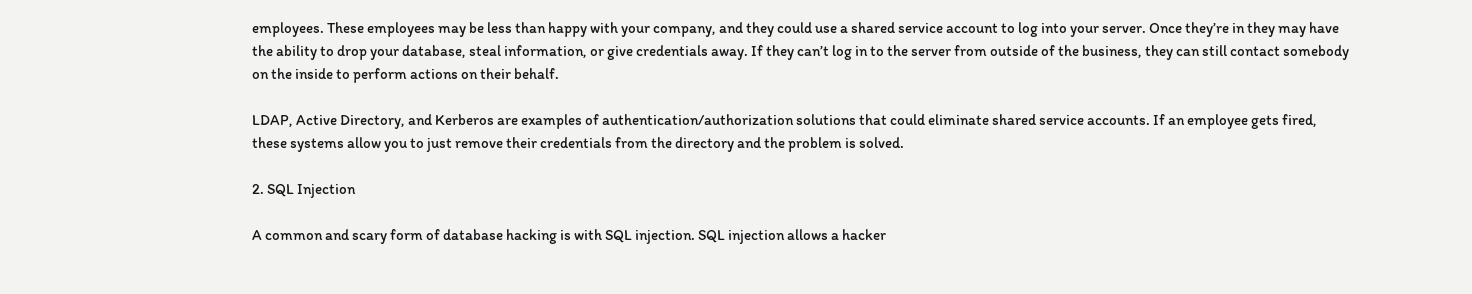employees. These employees may be less than happy with your company, and they could use a shared service account to log into your server. Once they’re in they may have the ability to drop your database, steal information, or give credentials away. If they can’t log in to the server from outside of the business, they can still contact somebody on the inside to perform actions on their behalf.

LDAP, Active Directory, and Kerberos are examples of authentication/authorization solutions that could eliminate shared service accounts. If an employee gets fired, these systems allow you to just remove their credentials from the directory and the problem is solved.

2. SQL Injection

A common and scary form of database hacking is with SQL injection. SQL injection allows a hacker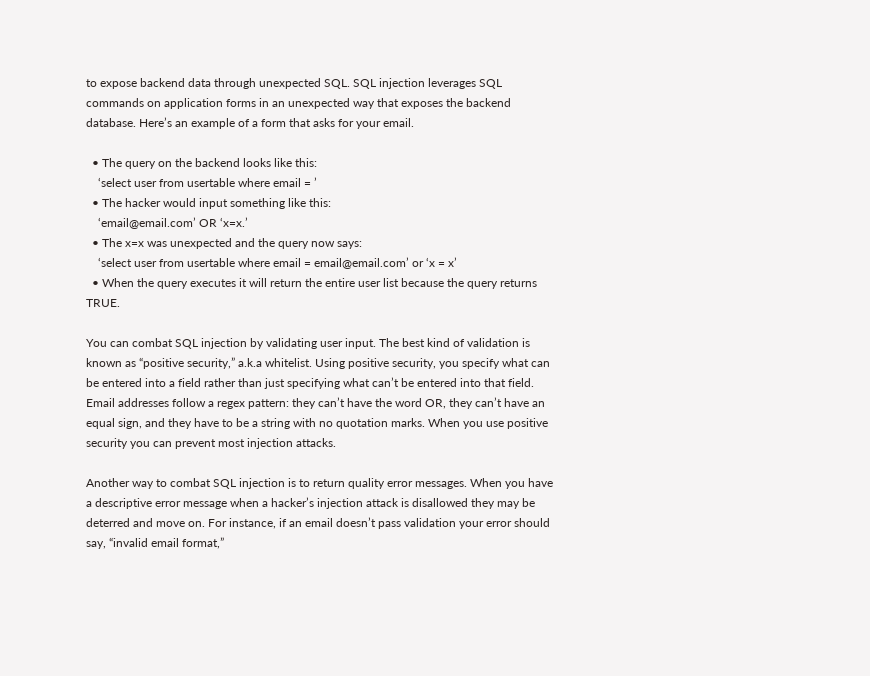to expose backend data through unexpected SQL. SQL injection leverages SQL commands on application forms in an unexpected way that exposes the backend database. Here’s an example of a form that asks for your email.

  • The query on the backend looks like this:
    ‘select user from usertable where email = ’
  • The hacker would input something like this:
    ‘email@email.com’ OR ‘x=x.’
  • The x=x was unexpected and the query now says:
    ‘select user from usertable where email = email@email.com’ or ‘x = x’
  • When the query executes it will return the entire user list because the query returns TRUE.

You can combat SQL injection by validating user input. The best kind of validation is known as “positive security,” a.k.a whitelist. Using positive security, you specify what can be entered into a field rather than just specifying what can’t be entered into that field. Email addresses follow a regex pattern: they can’t have the word OR, they can’t have an equal sign, and they have to be a string with no quotation marks. When you use positive security you can prevent most injection attacks.

Another way to combat SQL injection is to return quality error messages. When you have a descriptive error message when a hacker’s injection attack is disallowed they may be deterred and move on. For instance, if an email doesn’t pass validation your error should say, “invalid email format,”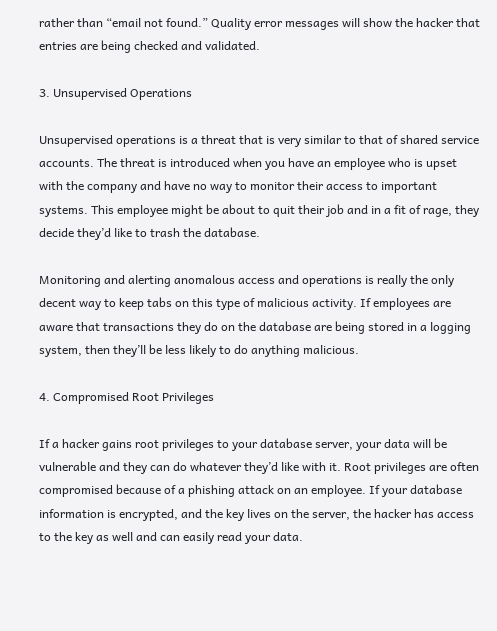rather than “email not found.” Quality error messages will show the hacker that entries are being checked and validated.

3. Unsupervised Operations

Unsupervised operations is a threat that is very similar to that of shared service accounts. The threat is introduced when you have an employee who is upset with the company and have no way to monitor their access to important systems. This employee might be about to quit their job and in a fit of rage, they decide they’d like to trash the database.

Monitoring and alerting anomalous access and operations is really the only decent way to keep tabs on this type of malicious activity. If employees are aware that transactions they do on the database are being stored in a logging system, then they’ll be less likely to do anything malicious.

4. Compromised Root Privileges

If a hacker gains root privileges to your database server, your data will be vulnerable and they can do whatever they’d like with it. Root privileges are often compromised because of a phishing attack on an employee. If your database information is encrypted, and the key lives on the server, the hacker has access to the key as well and can easily read your data.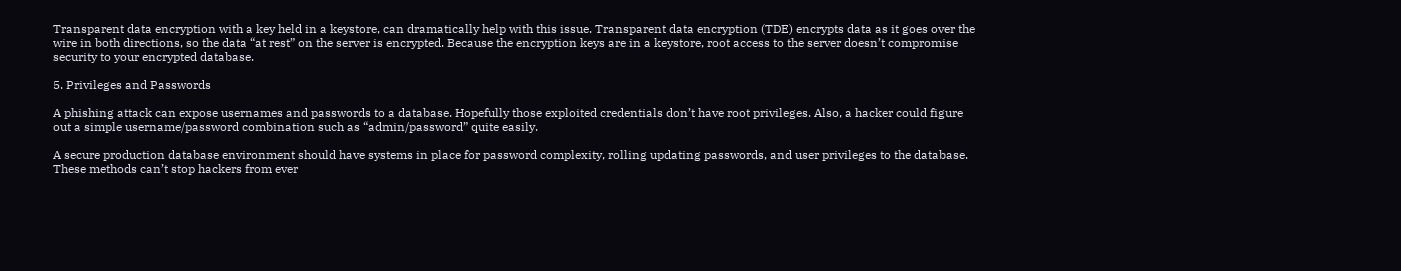Transparent data encryption with a key held in a keystore, can dramatically help with this issue. Transparent data encryption (TDE) encrypts data as it goes over the wire in both directions, so the data “at rest” on the server is encrypted. Because the encryption keys are in a keystore, root access to the server doesn’t compromise security to your encrypted database.

5. Privileges and Passwords

A phishing attack can expose usernames and passwords to a database. Hopefully those exploited credentials don’t have root privileges. Also, a hacker could figure out a simple username/password combination such as “admin/password” quite easily.

A secure production database environment should have systems in place for password complexity, rolling updating passwords, and user privileges to the database. These methods can’t stop hackers from ever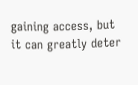gaining access, but it can greatly deter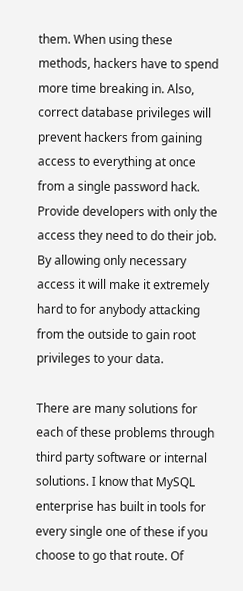them. When using these methods, hackers have to spend more time breaking in. Also, correct database privileges will prevent hackers from gaining access to everything at once from a single password hack. Provide developers with only the access they need to do their job. By allowing only necessary access it will make it extremely hard to for anybody attacking from the outside to gain root privileges to your data.

There are many solutions for each of these problems through third party software or internal solutions. I know that MySQL enterprise has built in tools for every single one of these if you choose to go that route. Of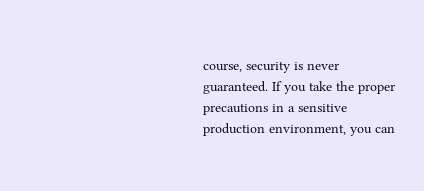course, security is never guaranteed. If you take the proper precautions in a sensitive production environment, you can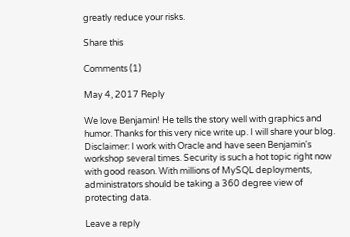greatly reduce your risks.

Share this

Comments (1)

May 4, 2017 Reply

We love Benjamin! He tells the story well with graphics and humor. Thanks for this very nice write up. I will share your blog. Disclaimer: I work with Oracle and have seen Benjamin's workshop several times. Security is such a hot topic right now with good reason. With millions of MySQL deployments, administrators should be taking a 360 degree view of protecting data.

Leave a reply